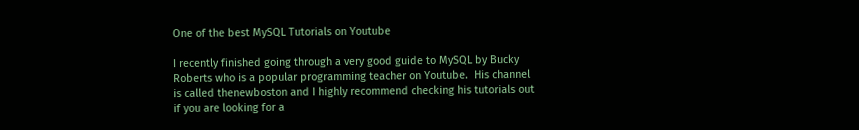One of the best MySQL Tutorials on Youtube

I recently finished going through a very good guide to MySQL by Bucky Roberts who is a popular programming teacher on Youtube.  His channel is called thenewboston and I highly recommend checking his tutorials out if you are looking for a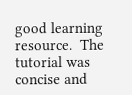good learning resource.  The tutorial was concise and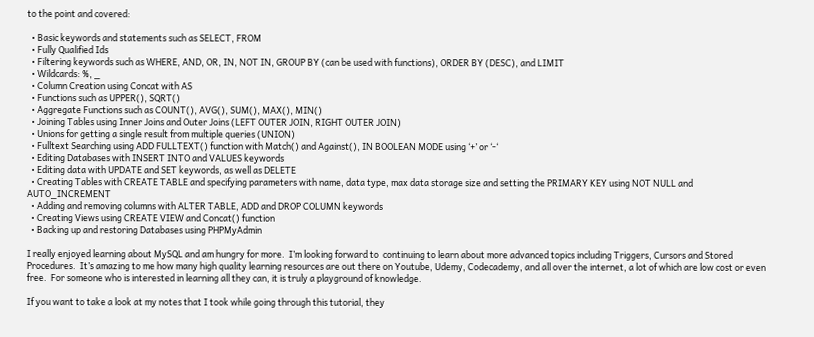to the point and covered:

  • Basic keywords and statements such as SELECT, FROM
  • Fully Qualified Ids
  • Filtering keywords such as WHERE, AND, OR, IN, NOT IN, GROUP BY (can be used with functions), ORDER BY (DESC), and LIMIT
  • Wildcards: %, _
  • Column Creation using Concat with AS
  • Functions such as UPPER(), SQRT()
  • Aggregate Functions such as COUNT(), AVG(), SUM(), MAX(), MIN()
  • Joining Tables using Inner Joins and Outer Joins (LEFT OUTER JOIN, RIGHT OUTER JOIN)
  • Unions for getting a single result from multiple queries (UNION)
  • Fulltext Searching using ADD FULLTEXT() function with Match() and Against(), IN BOOLEAN MODE using ‘+’ or ‘-‘
  • Editing Databases with INSERT INTO and VALUES keywords
  • Editing data with UPDATE and SET keywords, as well as DELETE
  • Creating Tables with CREATE TABLE and specifying parameters with name, data type, max data storage size and setting the PRIMARY KEY using NOT NULL and AUTO_INCREMENT
  • Adding and removing columns with ALTER TABLE, ADD and DROP COLUMN keywords
  • Creating Views using CREATE VIEW and Concat() function
  • Backing up and restoring Databases using PHPMyAdmin

I really enjoyed learning about MySQL and am hungry for more.  I’m looking forward to  continuing to learn about more advanced topics including Triggers, Cursors and Stored Procedures.  It’s amazing to me how many high quality learning resources are out there on Youtube, Udemy, Codecademy, and all over the internet, a lot of which are low cost or even free.  For someone who is interested in learning all they can, it is truly a playground of knowledge.

If you want to take a look at my notes that I took while going through this tutorial, they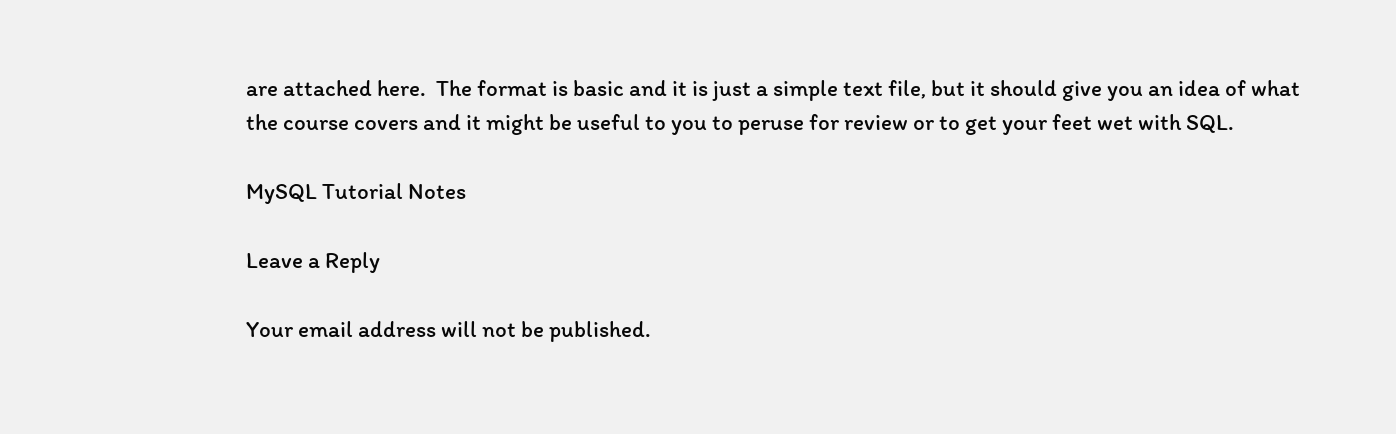are attached here.  The format is basic and it is just a simple text file, but it should give you an idea of what the course covers and it might be useful to you to peruse for review or to get your feet wet with SQL.

MySQL Tutorial Notes

Leave a Reply

Your email address will not be published.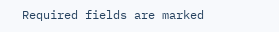Required fields are marked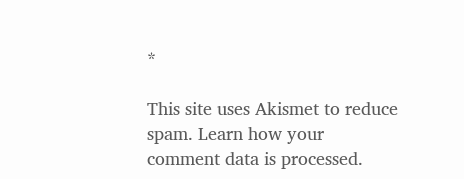*

This site uses Akismet to reduce spam. Learn how your comment data is processed.